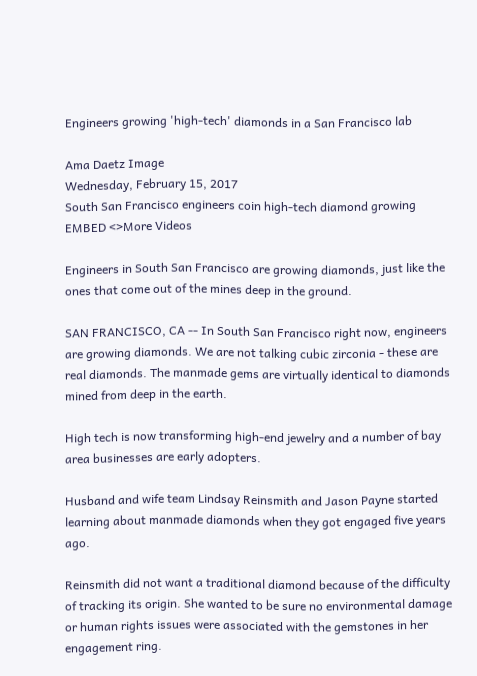Engineers growing 'high-tech' diamonds in a San Francisco lab

Ama Daetz Image
Wednesday, February 15, 2017
South San Francisco engineers coin high-tech diamond growing
EMBED <>More Videos

Engineers in South San Francisco are growing diamonds, just like the ones that come out of the mines deep in the ground.

SAN FRANCISCO, CA -- In South San Francisco right now, engineers are growing diamonds. We are not talking cubic zirconia - these are real diamonds. The manmade gems are virtually identical to diamonds mined from deep in the earth.

High tech is now transforming high-end jewelry and a number of bay area businesses are early adopters.

Husband and wife team Lindsay Reinsmith and Jason Payne started learning about manmade diamonds when they got engaged five years ago.

Reinsmith did not want a traditional diamond because of the difficulty of tracking its origin. She wanted to be sure no environmental damage or human rights issues were associated with the gemstones in her engagement ring.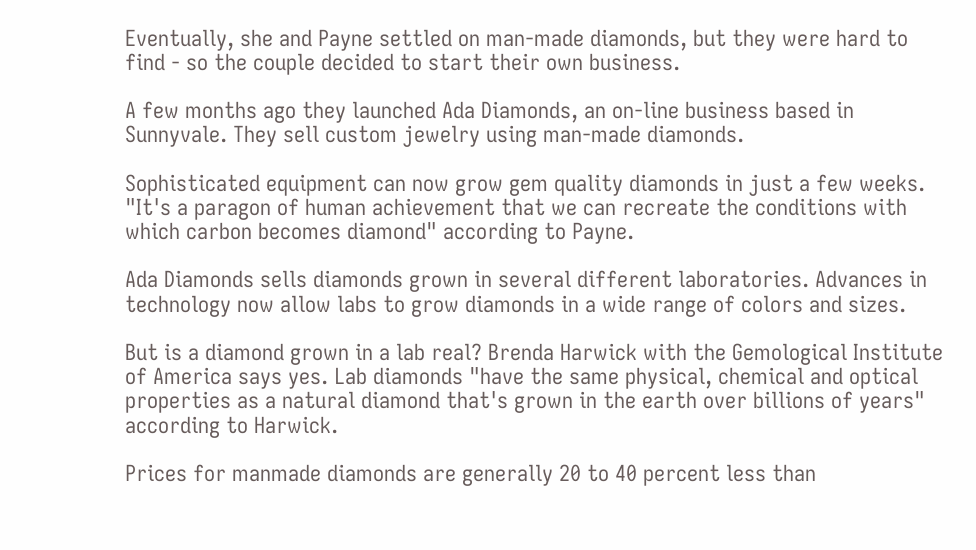Eventually, she and Payne settled on man-made diamonds, but they were hard to find - so the couple decided to start their own business.

A few months ago they launched Ada Diamonds, an on-line business based in Sunnyvale. They sell custom jewelry using man-made diamonds.

Sophisticated equipment can now grow gem quality diamonds in just a few weeks. "It's a paragon of human achievement that we can recreate the conditions with which carbon becomes diamond" according to Payne.

Ada Diamonds sells diamonds grown in several different laboratories. Advances in technology now allow labs to grow diamonds in a wide range of colors and sizes.

But is a diamond grown in a lab real? Brenda Harwick with the Gemological Institute of America says yes. Lab diamonds "have the same physical, chemical and optical properties as a natural diamond that's grown in the earth over billions of years" according to Harwick.

Prices for manmade diamonds are generally 20 to 40 percent less than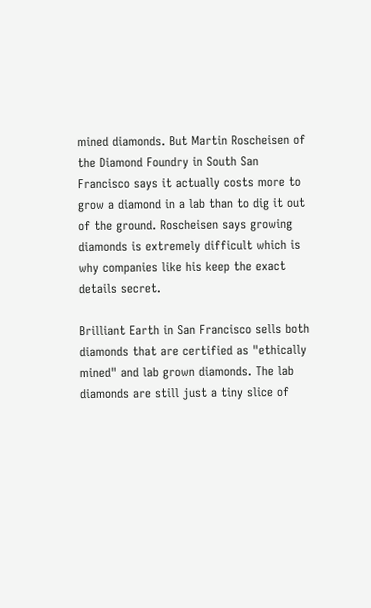mined diamonds. But Martin Roscheisen of the Diamond Foundry in South San Francisco says it actually costs more to grow a diamond in a lab than to dig it out of the ground. Roscheisen says growing diamonds is extremely difficult which is why companies like his keep the exact details secret.

Brilliant Earth in San Francisco sells both diamonds that are certified as "ethically mined" and lab grown diamonds. The lab diamonds are still just a tiny slice of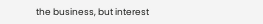the business, but interest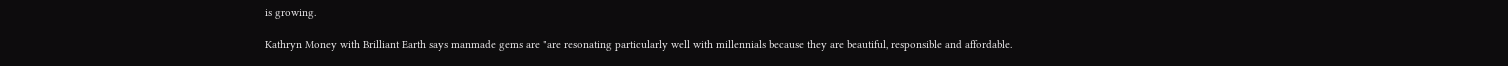is growing.

Kathryn Money with Brilliant Earth says manmade gems are "are resonating particularly well with millennials because they are beautiful, responsible and affordable.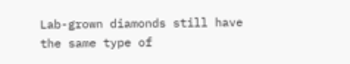Lab-grown diamonds still have the same type of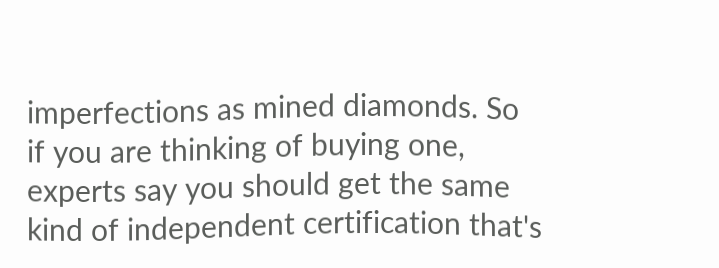imperfections as mined diamonds. So if you are thinking of buying one, experts say you should get the same kind of independent certification that's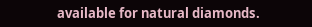available for natural diamonds.